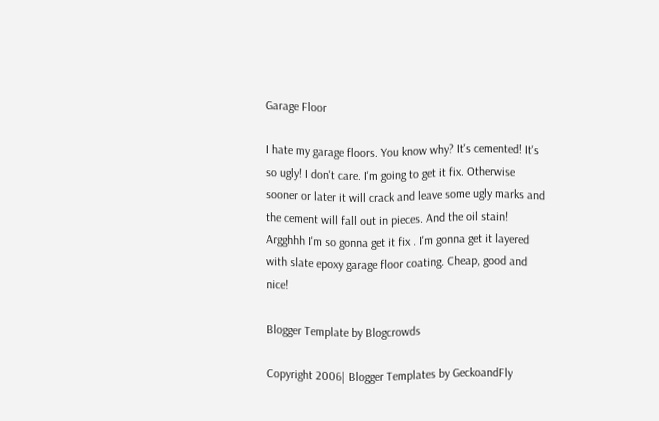Garage Floor

I hate my garage floors. You know why? It's cemented! It's so ugly! I don't care. I'm going to get it fix. Otherwise sooner or later it will crack and leave some ugly marks and the cement will fall out in pieces. And the oil stain! Argghhh I'm so gonna get it fix . I'm gonna get it layered with slate epoxy garage floor coating. Cheap, good and nice!

Blogger Template by Blogcrowds

Copyright 2006| Blogger Templates by GeckoandFly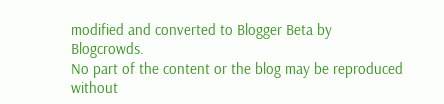modified and converted to Blogger Beta by Blogcrowds.
No part of the content or the blog may be reproduced without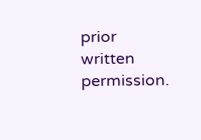prior written permission.